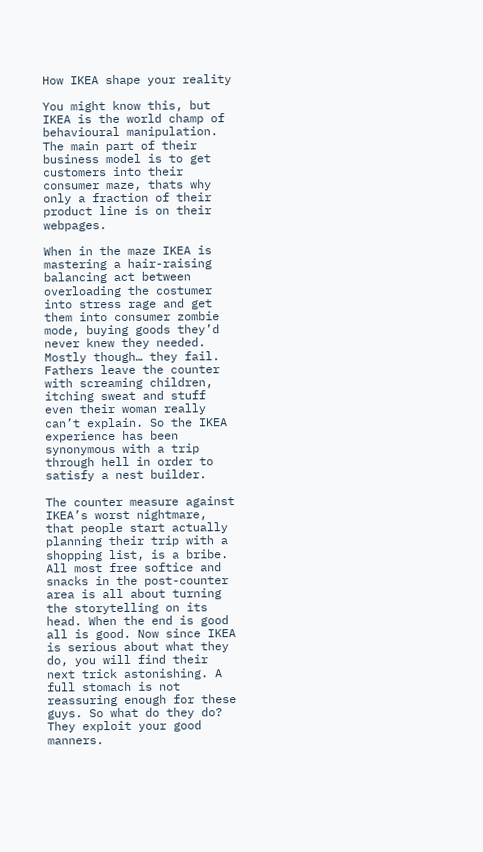How IKEA shape your reality

You might know this, but IKEA is the world champ of behavioural manipulation. The main part of their business model is to get customers into their consumer maze, thats why only a fraction of their product line is on their webpages.

When in the maze IKEA is mastering a hair-raising balancing act between overloading the costumer into stress rage and get them into consumer zombie mode, buying goods they’d never knew they needed. Mostly though… they fail. Fathers leave the counter with screaming children, itching sweat and stuff even their woman really can’t explain. So the IKEA experience has been synonymous with a trip through hell in order to satisfy a nest builder.

The counter measure against IKEA’s worst nightmare, that people start actually planning their trip with a shopping list, is a bribe. All most free softice and snacks in the post-counter area is all about turning the storytelling on its head. When the end is good all is good. Now since IKEA is serious about what they do, you will find their next trick astonishing. A full stomach is not reassuring enough for these guys. So what do they do? They exploit your good manners.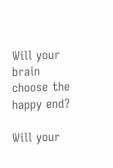Will your brain choose the happy end?

Will your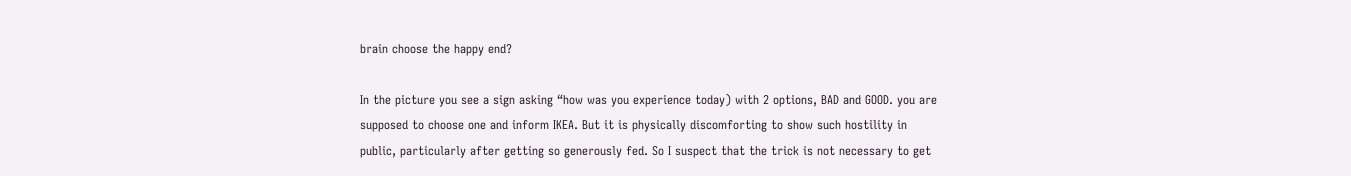brain choose the happy end?

In the picture you see a sign asking “how was you experience today) with 2 options, BAD and GOOD. you are supposed to choose one and inform IKEA. But it is physically discomforting to show such hostility in public, particularly after getting so generously fed. So I suspect that the trick is not necessary to get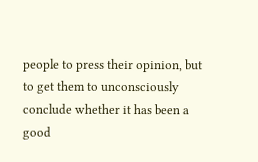people to press their opinion, but to get them to unconsciously conclude whether it has been a good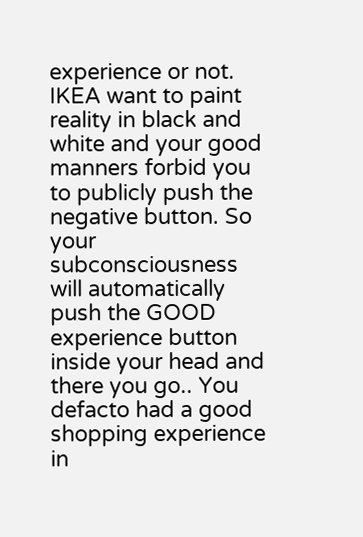experience or not. IKEA want to paint reality in black and white and your good manners forbid you to publicly push the negative button. So your subconsciousness will automatically push the GOOD experience button inside your head and there you go.. You defacto had a good shopping experience in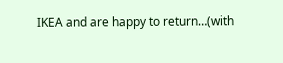IKEA and are happy to return…(with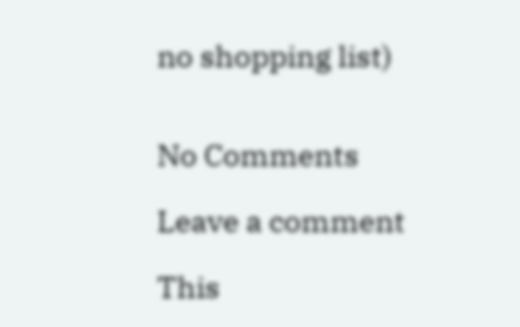no shopping list)


No Comments

Leave a comment

This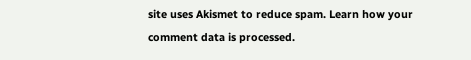site uses Akismet to reduce spam. Learn how your comment data is processed.